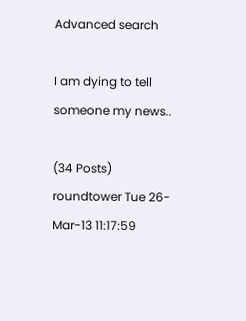Advanced search

I am dying to tell someone my news..

(34 Posts)
roundtower Tue 26-Mar-13 11:17:59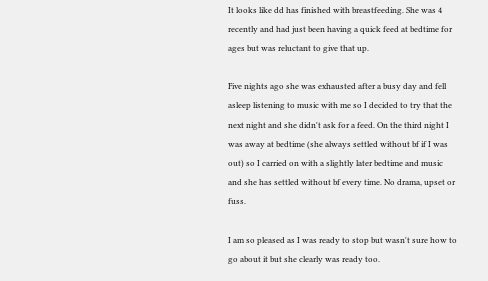It looks like dd has finished with breastfeeding. She was 4 recently and had just been having a quick feed at bedtime for ages but was reluctant to give that up.

Five nights ago she was exhausted after a busy day and fell asleep listening to music with me so I decided to try that the next night and she didn't ask for a feed. On the third night I was away at bedtime (she always settled without bf if I was out) so I carried on with a slightly later bedtime and music and she has settled without bf every time. No drama, upset or fuss.

I am so pleased as I was ready to stop but wasn't sure how to go about it but she clearly was ready too.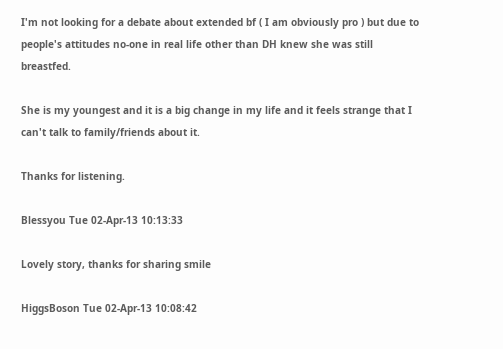I'm not looking for a debate about extended bf ( I am obviously pro ) but due to people's attitudes no-one in real life other than DH knew she was still breastfed.

She is my youngest and it is a big change in my life and it feels strange that I can't talk to family/friends about it.

Thanks for listening.

Blessyou Tue 02-Apr-13 10:13:33

Lovely story, thanks for sharing smile

HiggsBoson Tue 02-Apr-13 10:08:42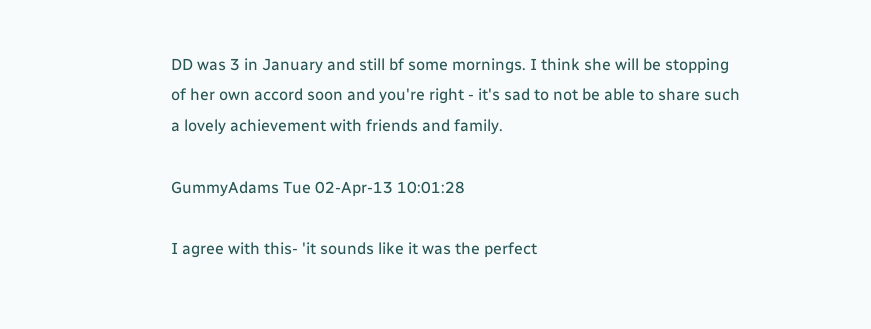DD was 3 in January and still bf some mornings. I think she will be stopping of her own accord soon and you're right - it's sad to not be able to share such a lovely achievement with friends and family.

GummyAdams Tue 02-Apr-13 10:01:28

I agree with this- 'it sounds like it was the perfect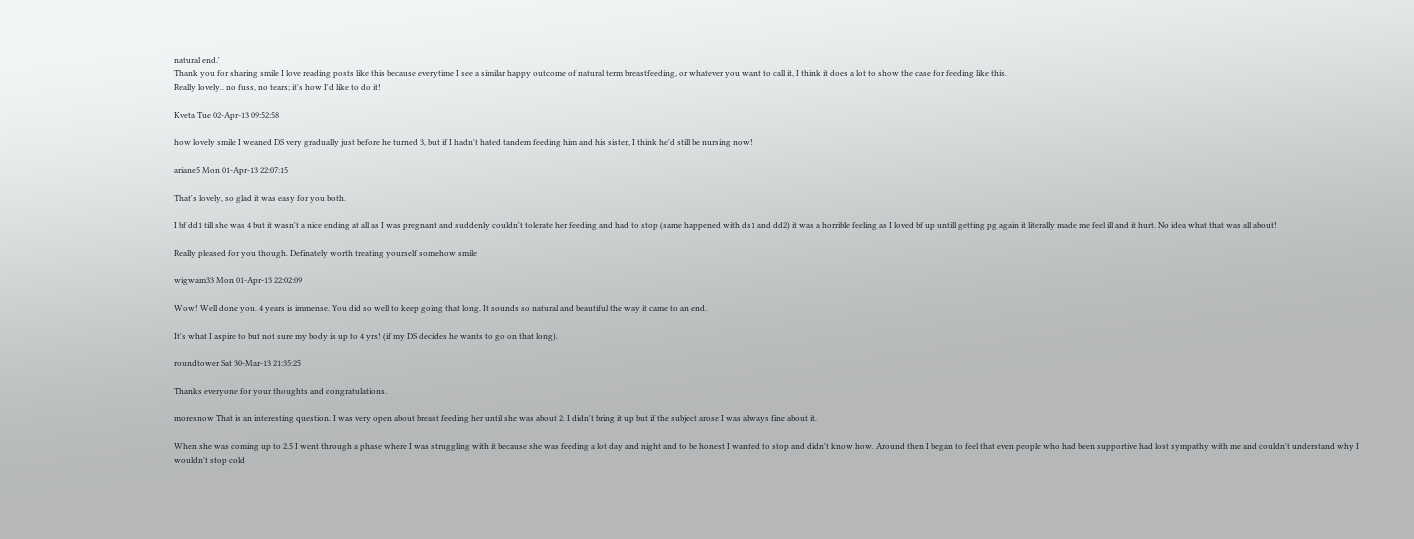natural end.'
Thank you for sharing smile I love reading posts like this because everytime I see a similar happy outcome of natural term breastfeeding, or whatever you want to call it, I think it does a lot to show the case for feeding like this.
Really lovely.. no fuss, no tears; it's how I'd like to do it!

Kveta Tue 02-Apr-13 09:52:58

how lovely smile I weaned DS very gradually just before he turned 3, but if I hadn't hated tandem feeding him and his sister, I think he'd still be nursing now!

ariane5 Mon 01-Apr-13 22:07:15

That's lovely, so glad it was easy for you both.

I bf dd1 till she was 4 but it wasn't a nice ending at all as I was pregnant and suddenly couldn't tolerate her feeding and had to stop (same happened with ds1 and dd2) it was a horrible feeling as I loved bf up untill getting pg again it literally made me feel ill and it hurt. No idea what that was all about!

Really pleased for you though. Definately worth treating yourself somehow smile

wigwam33 Mon 01-Apr-13 22:02:09

Wow! Well done you. 4 years is immense. You did so well to keep going that long. It sounds so natural and beautiful the way it came to an end.

It's what I aspire to but not sure my body is up to 4 yrs! (if my DS decides he wants to go on that long).

roundtower Sat 30-Mar-13 21:35:25

Thanks everyone for your thoughts and congratulations.

moresnow That is an interesting question. I was very open about breast feeding her until she was about 2. I didn't bring it up but if the subject arose I was always fine about it.

When she was coming up to 2.5 I went through a phase where I was struggling with it because she was feeding a lot day and night and to be honest I wanted to stop and didn't know how. Around then I began to feel that even people who had been supportive had lost sympathy with me and couldn't understand why I wouldn't stop cold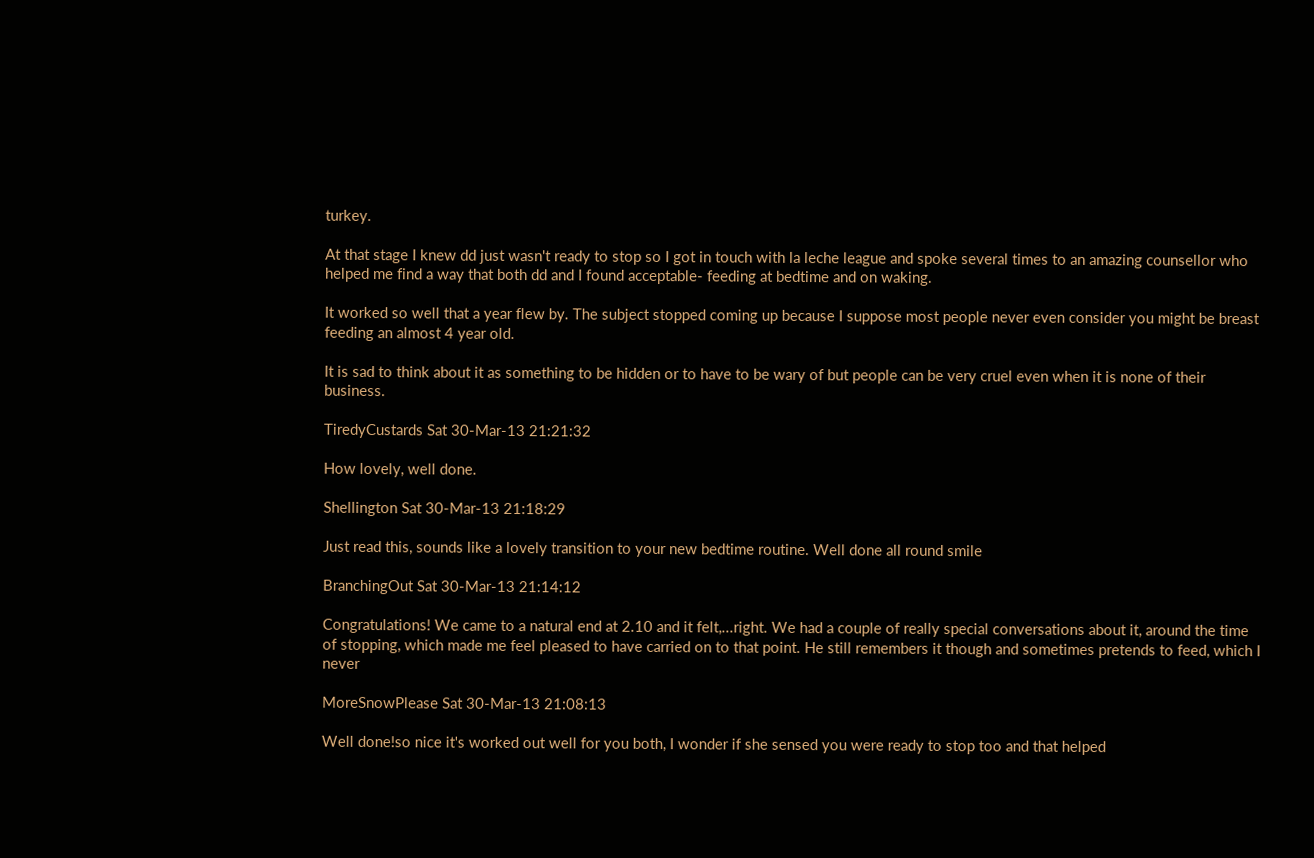turkey.

At that stage I knew dd just wasn't ready to stop so I got in touch with la leche league and spoke several times to an amazing counsellor who helped me find a way that both dd and I found acceptable- feeding at bedtime and on waking.

It worked so well that a year flew by. The subject stopped coming up because I suppose most people never even consider you might be breast feeding an almost 4 year old.

It is sad to think about it as something to be hidden or to have to be wary of but people can be very cruel even when it is none of their business.

TiredyCustards Sat 30-Mar-13 21:21:32

How lovely, well done.

Shellington Sat 30-Mar-13 21:18:29

Just read this, sounds like a lovely transition to your new bedtime routine. Well done all round smile

BranchingOut Sat 30-Mar-13 21:14:12

Congratulations! We came to a natural end at 2.10 and it felt,...right. We had a couple of really special conversations about it, around the time of stopping, which made me feel pleased to have carried on to that point. He still remembers it though and sometimes pretends to feed, which I never

MoreSnowPlease Sat 30-Mar-13 21:08:13

Well done!so nice it's worked out well for you both, I wonder if she sensed you were ready to stop too and that helped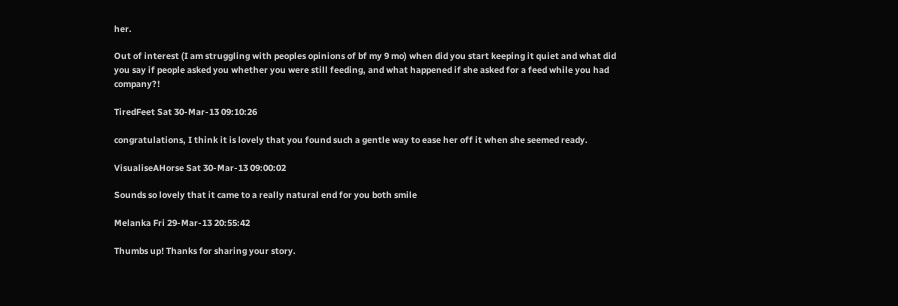her.

Out of interest (I am struggling with peoples opinions of bf my 9 mo) when did you start keeping it quiet and what did you say if people asked you whether you were still feeding, and what happened if she asked for a feed while you had company?!

TiredFeet Sat 30-Mar-13 09:10:26

congratulations, I think it is lovely that you found such a gentle way to ease her off it when she seemed ready.

VisualiseAHorse Sat 30-Mar-13 09:00:02

Sounds so lovely that it came to a really natural end for you both smile

Melanka Fri 29-Mar-13 20:55:42

Thumbs up! Thanks for sharing your story.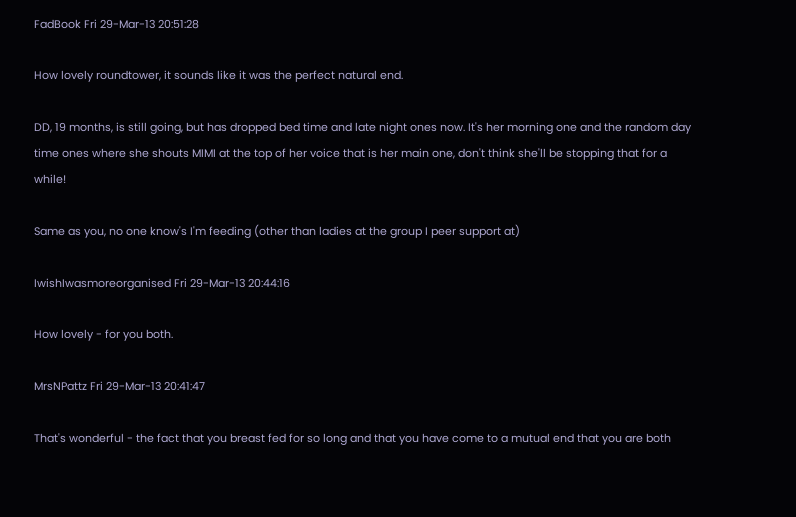FadBook Fri 29-Mar-13 20:51:28

How lovely roundtower, it sounds like it was the perfect natural end.

DD, 19 months, is still going, but has dropped bed time and late night ones now. It's her morning one and the random day time ones where she shouts MIMI at the top of her voice that is her main one, don't think she'll be stopping that for a while!

Same as you, no one know's I'm feeding (other than ladies at the group I peer support at)

IwishIwasmoreorganised Fri 29-Mar-13 20:44:16

How lovely - for you both.

MrsNPattz Fri 29-Mar-13 20:41:47

That's wonderful - the fact that you breast fed for so long and that you have come to a mutual end that you are both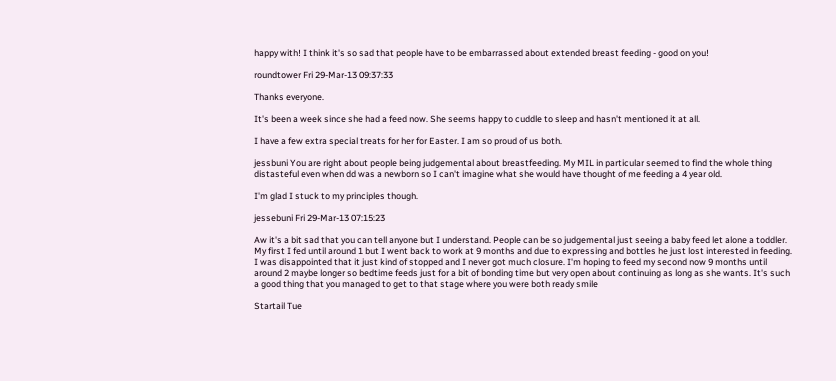happy with! I think it's so sad that people have to be embarrassed about extended breast feeding - good on you!

roundtower Fri 29-Mar-13 09:37:33

Thanks everyone.

It's been a week since she had a feed now. She seems happy to cuddle to sleep and hasn't mentioned it at all.

I have a few extra special treats for her for Easter. I am so proud of us both.

jessbuni You are right about people being judgemental about breastfeeding. My MIL in particular seemed to find the whole thing distasteful even when dd was a newborn so I can't imagine what she would have thought of me feeding a 4 year old.

I'm glad I stuck to my principles though.

jessebuni Fri 29-Mar-13 07:15:23

Aw it's a bit sad that you can tell anyone but I understand. People can be so judgemental just seeing a baby feed let alone a toddler. My first I fed until around 1 but I went back to work at 9 months and due to expressing and bottles he just lost interested in feeding. I was disappointed that it just kind of stopped and I never got much closure. I'm hoping to feed my second now 9 months until around 2 maybe longer so bedtime feeds just for a bit of bonding time but very open about continuing as long as she wants. It's such a good thing that you managed to get to that stage where you were both ready smile

Startail Tue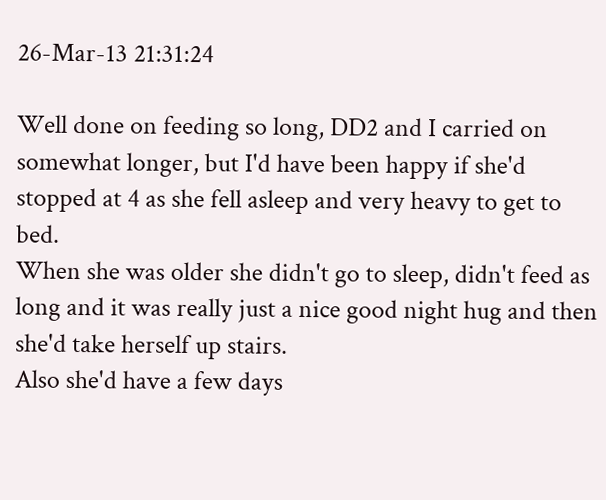26-Mar-13 21:31:24

Well done on feeding so long, DD2 and I carried on somewhat longer, but I'd have been happy if she'd stopped at 4 as she fell asleep and very heavy to get to bed.
When she was older she didn't go to sleep, didn't feed as long and it was really just a nice good night hug and then she'd take herself up stairs.
Also she'd have a few days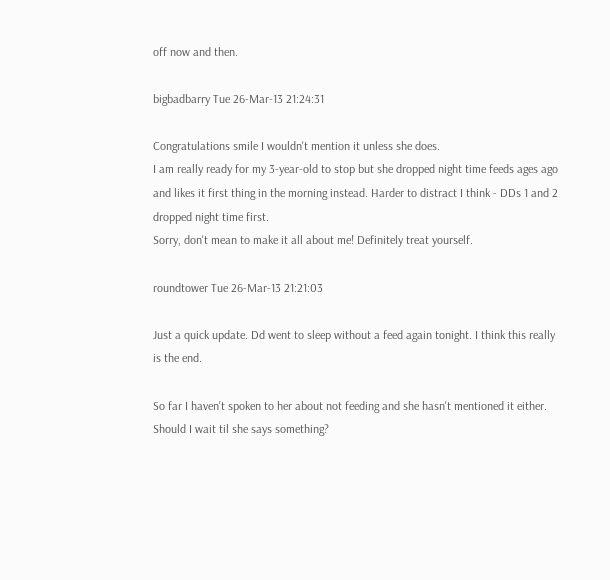off now and then.

bigbadbarry Tue 26-Mar-13 21:24:31

Congratulations smile I wouldn't mention it unless she does.
I am really ready for my 3-year-old to stop but she dropped night time feeds ages ago and likes it first thing in the morning instead. Harder to distract I think - DDs 1 and 2 dropped night time first.
Sorry, don't mean to make it all about me! Definitely treat yourself.

roundtower Tue 26-Mar-13 21:21:03

Just a quick update. Dd went to sleep without a feed again tonight. I think this really is the end.

So far I haven't spoken to her about not feeding and she hasn't mentioned it either. Should I wait til she says something?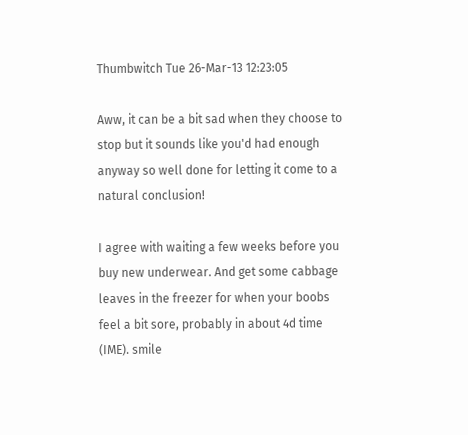Thumbwitch Tue 26-Mar-13 12:23:05

Aww, it can be a bit sad when they choose to stop but it sounds like you'd had enough anyway so well done for letting it come to a natural conclusion!

I agree with waiting a few weeks before you buy new underwear. And get some cabbage leaves in the freezer for when your boobs feel a bit sore, probably in about 4d time (IME). smile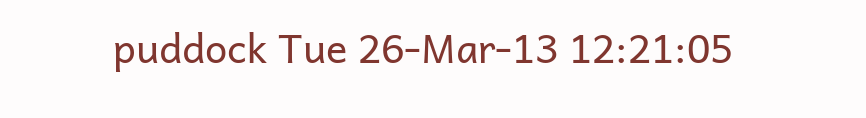puddock Tue 26-Mar-13 12:21:05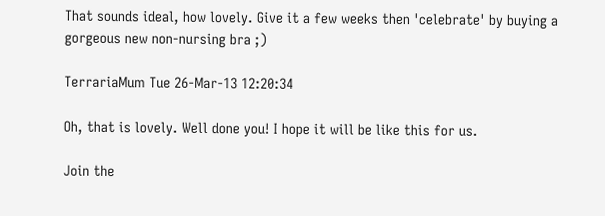That sounds ideal, how lovely. Give it a few weeks then 'celebrate' by buying a gorgeous new non-nursing bra ;)

TerrariaMum Tue 26-Mar-13 12:20:34

Oh, that is lovely. Well done you! I hope it will be like this for us.

Join the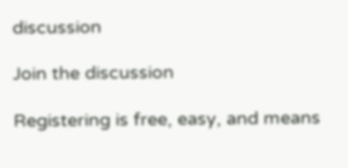discussion

Join the discussion

Registering is free, easy, and means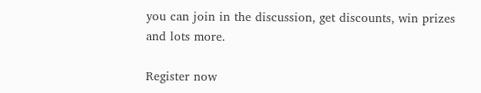you can join in the discussion, get discounts, win prizes and lots more.

Register now